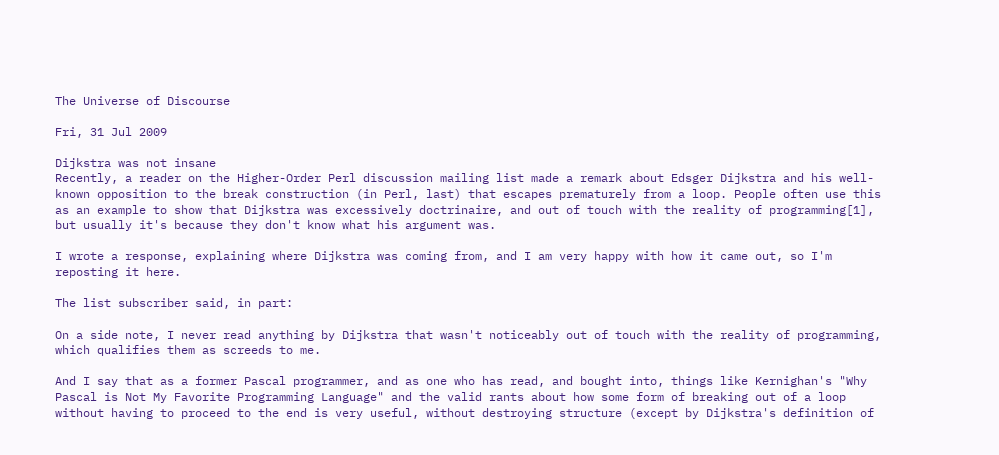The Universe of Discourse

Fri, 31 Jul 2009

Dijkstra was not insane
Recently, a reader on the Higher-Order Perl discussion mailing list made a remark about Edsger Dijkstra and his well-known opposition to the break construction (in Perl, last) that escapes prematurely from a loop. People often use this as an example to show that Dijkstra was excessively doctrinaire, and out of touch with the reality of programming[1], but usually it's because they don't know what his argument was.

I wrote a response, explaining where Dijkstra was coming from, and I am very happy with how it came out, so I'm reposting it here.

The list subscriber said, in part:

On a side note, I never read anything by Dijkstra that wasn't noticeably out of touch with the reality of programming, which qualifies them as screeds to me.

And I say that as a former Pascal programmer, and as one who has read, and bought into, things like Kernighan's "Why Pascal is Not My Favorite Programming Language" and the valid rants about how some form of breaking out of a loop without having to proceed to the end is very useful, without destroying structure (except by Dijkstra's definition of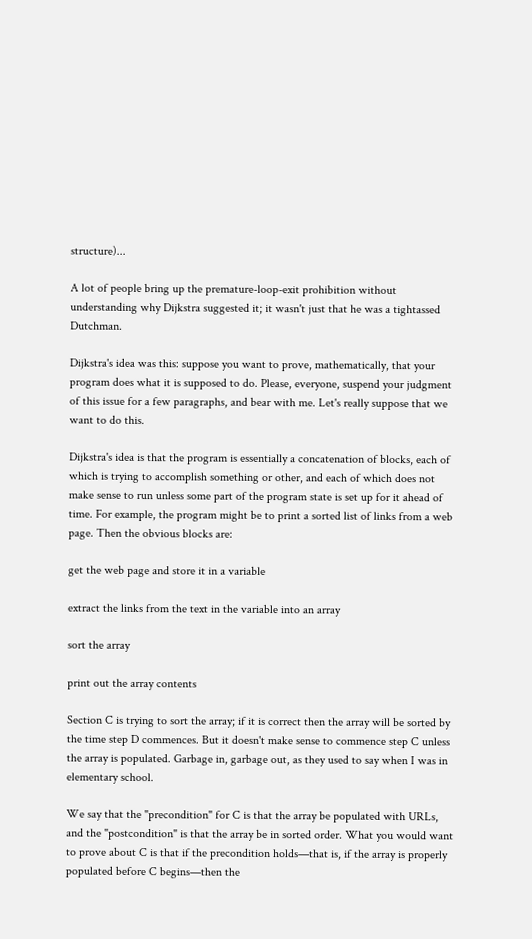structure)...

A lot of people bring up the premature-loop-exit prohibition without understanding why Dijkstra suggested it; it wasn't just that he was a tightassed Dutchman.

Dijkstra's idea was this: suppose you want to prove, mathematically, that your program does what it is supposed to do. Please, everyone, suspend your judgment of this issue for a few paragraphs, and bear with me. Let's really suppose that we want to do this.

Dijkstra's idea is that the program is essentially a concatenation of blocks, each of which is trying to accomplish something or other, and each of which does not make sense to run unless some part of the program state is set up for it ahead of time. For example, the program might be to print a sorted list of links from a web page. Then the obvious blocks are:

get the web page and store it in a variable

extract the links from the text in the variable into an array

sort the array

print out the array contents

Section C is trying to sort the array; if it is correct then the array will be sorted by the time step D commences. But it doesn't make sense to commence step C unless the array is populated. Garbage in, garbage out, as they used to say when I was in elementary school.

We say that the "precondition" for C is that the array be populated with URLs, and the "postcondition" is that the array be in sorted order. What you would want to prove about C is that if the precondition holds—that is, if the array is properly populated before C begins—then the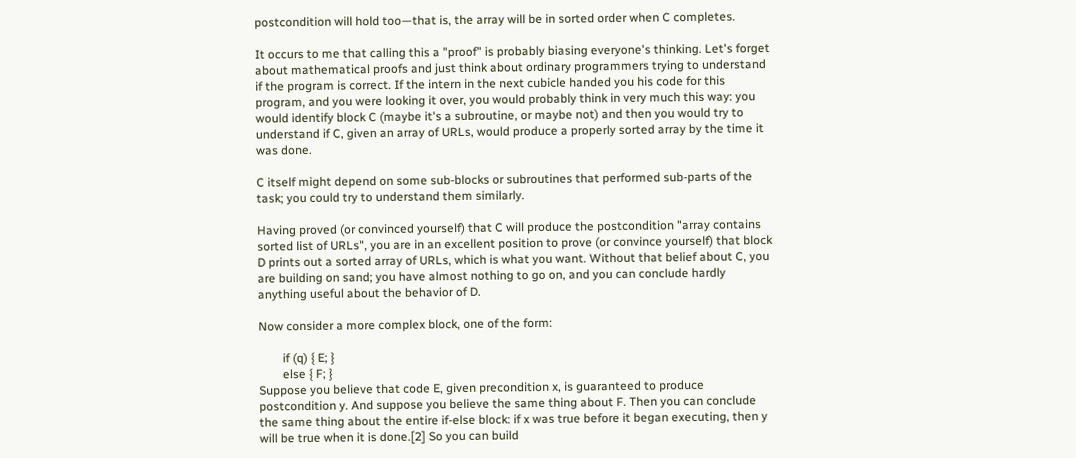postcondition will hold too—that is, the array will be in sorted order when C completes.

It occurs to me that calling this a "proof" is probably biasing everyone's thinking. Let's forget about mathematical proofs and just think about ordinary programmers trying to understand if the program is correct. If the intern in the next cubicle handed you his code for this program, and you were looking it over, you would probably think in very much this way: you would identify block C (maybe it's a subroutine, or maybe not) and then you would try to understand if C, given an array of URLs, would produce a properly sorted array by the time it was done.

C itself might depend on some sub-blocks or subroutines that performed sub-parts of the task; you could try to understand them similarly.

Having proved (or convinced yourself) that C will produce the postcondition "array contains sorted list of URLs", you are in an excellent position to prove (or convince yourself) that block D prints out a sorted array of URLs, which is what you want. Without that belief about C, you are building on sand; you have almost nothing to go on, and you can conclude hardly anything useful about the behavior of D.

Now consider a more complex block, one of the form:

        if (q) { E; }
        else { F; }
Suppose you believe that code E, given precondition x, is guaranteed to produce postcondition y. And suppose you believe the same thing about F. Then you can conclude the same thing about the entire if-else block: if x was true before it began executing, then y will be true when it is done.[2] So you can build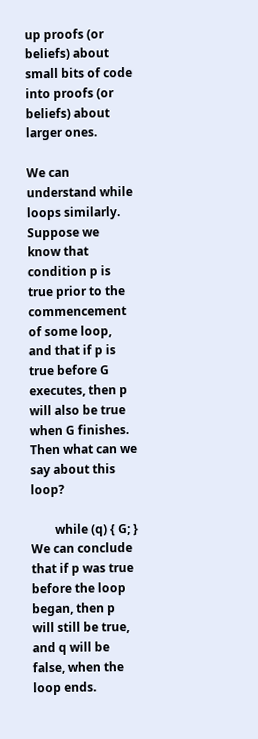up proofs (or beliefs) about small bits of code into proofs (or beliefs) about larger ones.

We can understand while loops similarly. Suppose we know that condition p is true prior to the commencement of some loop, and that if p is true before G executes, then p will also be true when G finishes. Then what can we say about this loop?

        while (q) { G; }
We can conclude that if p was true before the loop began, then p will still be true, and q will be false, when the loop ends.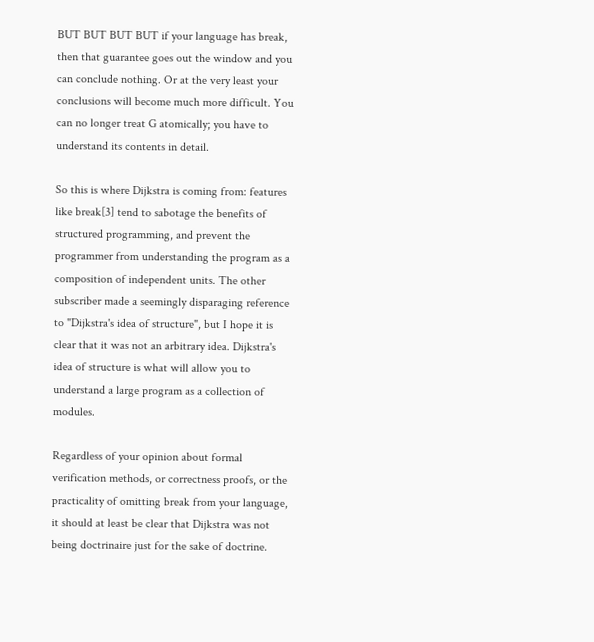BUT BUT BUT BUT if your language has break, then that guarantee goes out the window and you can conclude nothing. Or at the very least your conclusions will become much more difficult. You can no longer treat G atomically; you have to understand its contents in detail.

So this is where Dijkstra is coming from: features like break[3] tend to sabotage the benefits of structured programming, and prevent the programmer from understanding the program as a composition of independent units. The other subscriber made a seemingly disparaging reference to "Dijkstra's idea of structure", but I hope it is clear that it was not an arbitrary idea. Dijkstra's idea of structure is what will allow you to understand a large program as a collection of modules.

Regardless of your opinion about formal verification methods, or correctness proofs, or the practicality of omitting break from your language, it should at least be clear that Dijkstra was not being doctrinaire just for the sake of doctrine.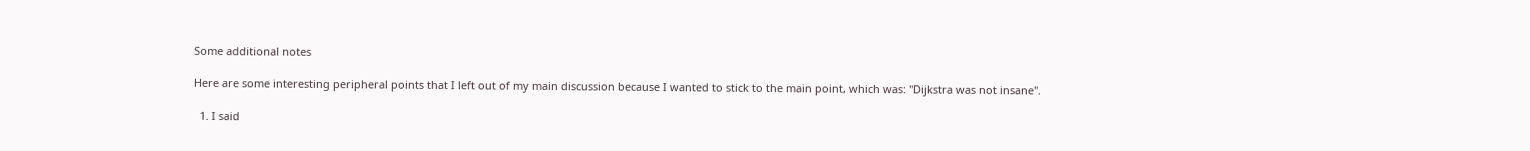Some additional notes

Here are some interesting peripheral points that I left out of my main discussion because I wanted to stick to the main point, which was: "Dijkstra was not insane".

  1. I said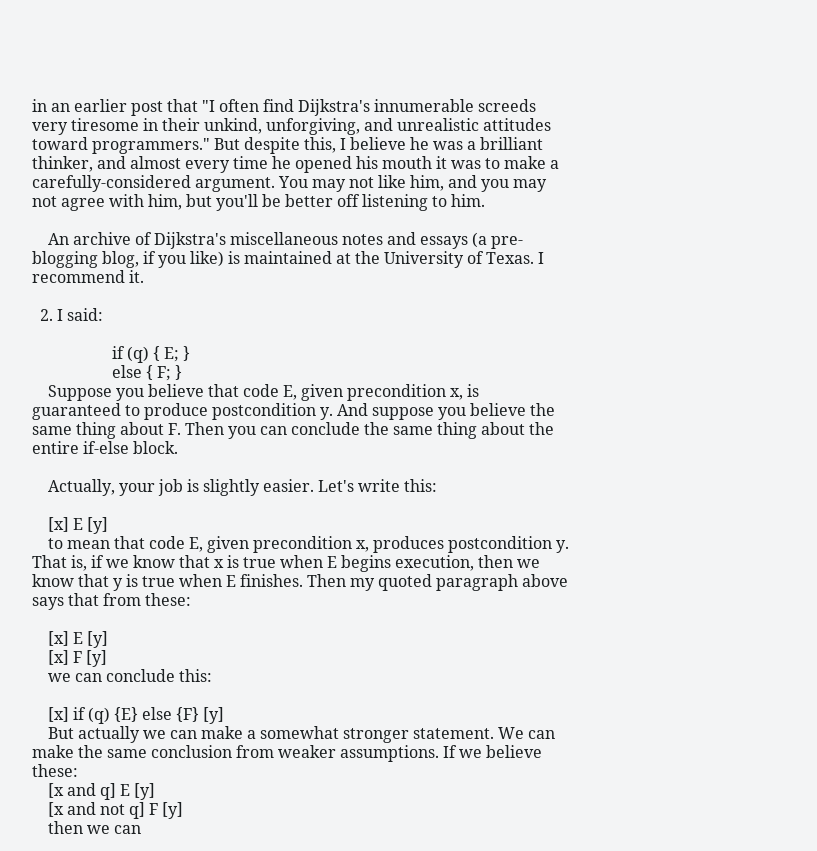in an earlier post that "I often find Dijkstra's innumerable screeds very tiresome in their unkind, unforgiving, and unrealistic attitudes toward programmers." But despite this, I believe he was a brilliant thinker, and almost every time he opened his mouth it was to make a carefully-considered argument. You may not like him, and you may not agree with him, but you'll be better off listening to him.

    An archive of Dijkstra's miscellaneous notes and essays (a pre-blogging blog, if you like) is maintained at the University of Texas. I recommend it.

  2. I said:

                    if (q) { E; }
                    else { F; }
    Suppose you believe that code E, given precondition x, is guaranteed to produce postcondition y. And suppose you believe the same thing about F. Then you can conclude the same thing about the entire if-else block.

    Actually, your job is slightly easier. Let's write this:

    [x] E [y]
    to mean that code E, given precondition x, produces postcondition y. That is, if we know that x is true when E begins execution, then we know that y is true when E finishes. Then my quoted paragraph above says that from these:

    [x] E [y]
    [x] F [y]
    we can conclude this:

    [x] if (q) {E} else {F} [y]
    But actually we can make a somewhat stronger statement. We can make the same conclusion from weaker assumptions. If we believe these:
    [x and q] E [y]
    [x and not q] F [y]
    then we can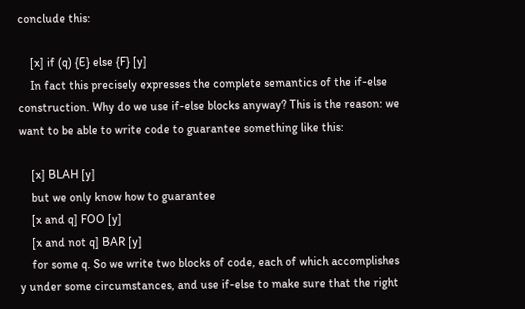conclude this:

    [x] if (q) {E} else {F} [y]
    In fact this precisely expresses the complete semantics of the if-else construction. Why do we use if-else blocks anyway? This is the reason: we want to be able to write code to guarantee something like this:

    [x] BLAH [y]
    but we only know how to guarantee
    [x and q] FOO [y]
    [x and not q] BAR [y]
    for some q. So we write two blocks of code, each of which accomplishes y under some circumstances, and use if-else to make sure that the right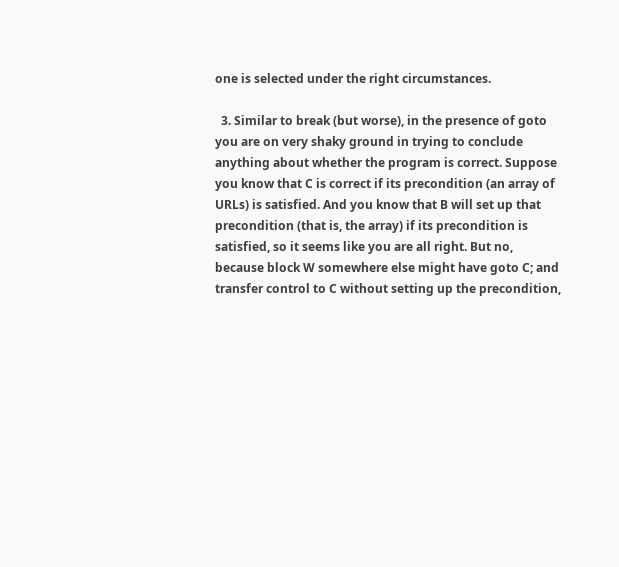one is selected under the right circumstances.

  3. Similar to break (but worse), in the presence of goto you are on very shaky ground in trying to conclude anything about whether the program is correct. Suppose you know that C is correct if its precondition (an array of URLs) is satisfied. And you know that B will set up that precondition (that is, the array) if its precondition is satisfied, so it seems like you are all right. But no, because block W somewhere else might have goto C; and transfer control to C without setting up the precondition,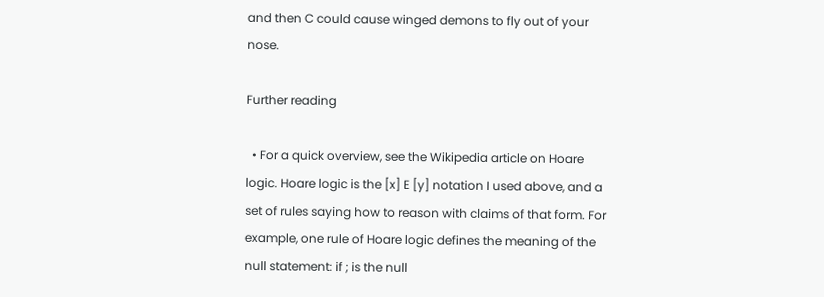and then C could cause winged demons to fly out of your nose.

Further reading

  • For a quick overview, see the Wikipedia article on Hoare logic. Hoare logic is the [x] E [y] notation I used above, and a set of rules saying how to reason with claims of that form. For example, one rule of Hoare logic defines the meaning of the null statement: if ; is the null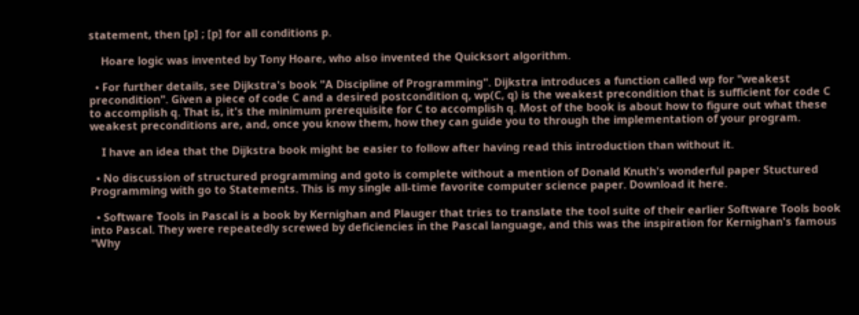statement, then [p] ; [p] for all conditions p.

    Hoare logic was invented by Tony Hoare, who also invented the Quicksort algorithm.

  • For further details, see Dijkstra's book "A Discipline of Programming". Dijkstra introduces a function called wp for "weakest precondition". Given a piece of code C and a desired postcondition q, wp(C, q) is the weakest precondition that is sufficient for code C to accomplish q. That is, it's the minimum prerequisite for C to accomplish q. Most of the book is about how to figure out what these weakest preconditions are, and, once you know them, how they can guide you to through the implementation of your program.

    I have an idea that the Dijkstra book might be easier to follow after having read this introduction than without it.

  • No discussion of structured programming and goto is complete without a mention of Donald Knuth's wonderful paper Stuctured Programming with go to Statements. This is my single all-time favorite computer science paper. Download it here.

  • Software Tools in Pascal is a book by Kernighan and Plauger that tries to translate the tool suite of their earlier Software Tools book into Pascal. They were repeatedly screwed by deficiencies in the Pascal language, and this was the inspiration for Kernighan's famous "Why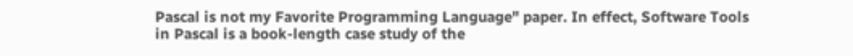Pascal is not my Favorite Programming Language" paper. In effect, Software Tools in Pascal is a book-length case study of the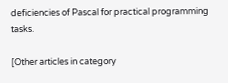deficiencies of Pascal for practical programming tasks.

[Other articles in category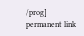/prog] permanent link